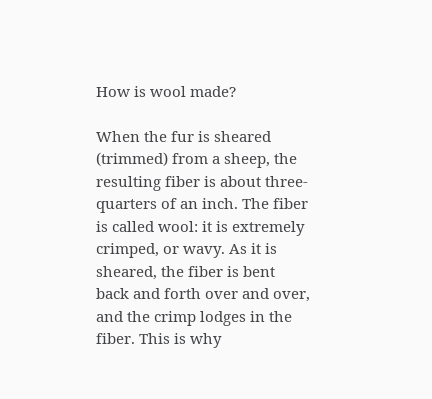How is wool made?

When the fur is sheared (trimmed) from a sheep, the resulting fiber is about three-quarters of an inch. The fiber is called wool: it is extremely crimped, or wavy. As it is sheared, the fiber is bent back and forth over and over, and the crimp lodges in the fiber. This is why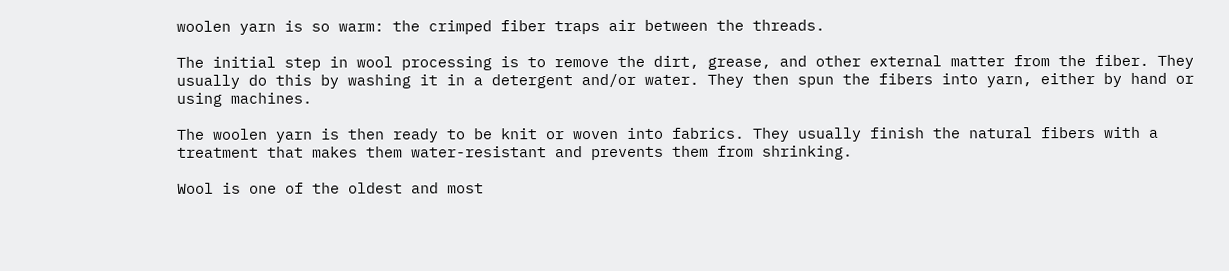woolen yarn is so warm: the crimped fiber traps air between the threads.

The initial step in wool processing is to remove the dirt, grease, and other external matter from the fiber. They usually do this by washing it in a detergent and/or water. They then spun the fibers into yarn, either by hand or using machines.

The woolen yarn is then ready to be knit or woven into fabrics. They usually finish the natural fibers with a treatment that makes them water-resistant and prevents them from shrinking.

Wool is one of the oldest and most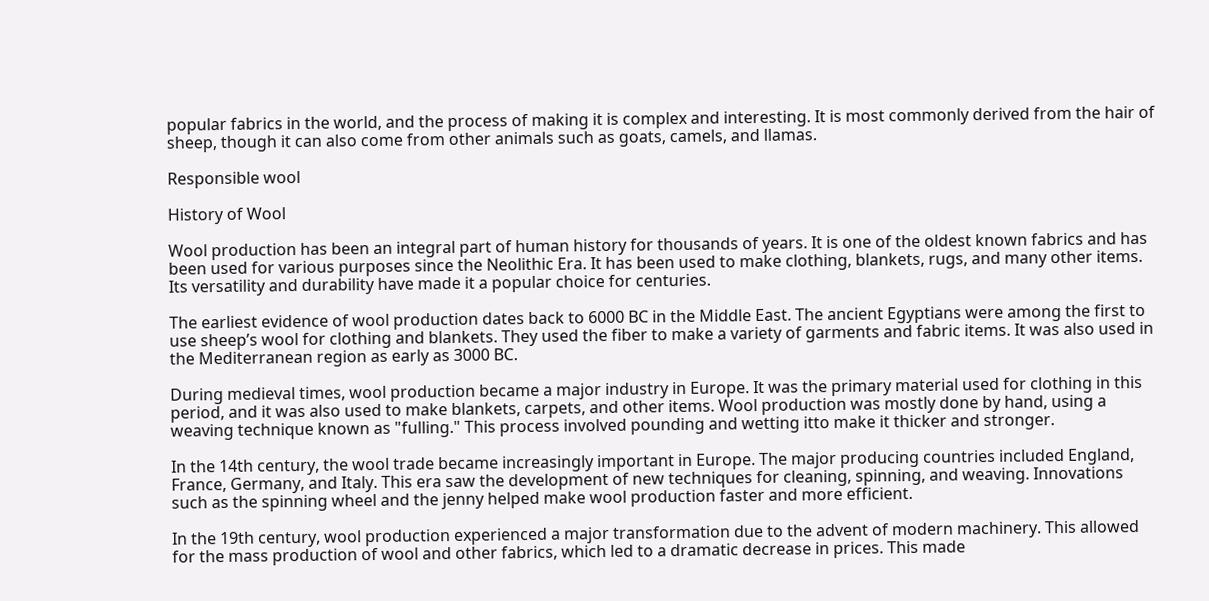popular fabrics in the world, and the process of making it is complex and interesting. It is most commonly derived from the hair of sheep, though it can also come from other animals such as goats, camels, and llamas.

Responsible wool

History of Wool

Wool production has been an integral part of human history for thousands of years. It is one of the oldest known fabrics and has been used for various purposes since the Neolithic Era. It has been used to make clothing, blankets, rugs, and many other items. Its versatility and durability have made it a popular choice for centuries.

The earliest evidence of wool production dates back to 6000 BC in the Middle East. The ancient Egyptians were among the first to use sheep’s wool for clothing and blankets. They used the fiber to make a variety of garments and fabric items. It was also used in the Mediterranean region as early as 3000 BC.

During medieval times, wool production became a major industry in Europe. It was the primary material used for clothing in this period, and it was also used to make blankets, carpets, and other items. Wool production was mostly done by hand, using a weaving technique known as "fulling." This process involved pounding and wetting itto make it thicker and stronger.

In the 14th century, the wool trade became increasingly important in Europe. The major producing countries included England, France, Germany, and Italy. This era saw the development of new techniques for cleaning, spinning, and weaving. Innovations such as the spinning wheel and the jenny helped make wool production faster and more efficient.

In the 19th century, wool production experienced a major transformation due to the advent of modern machinery. This allowed for the mass production of wool and other fabrics, which led to a dramatic decrease in prices. This made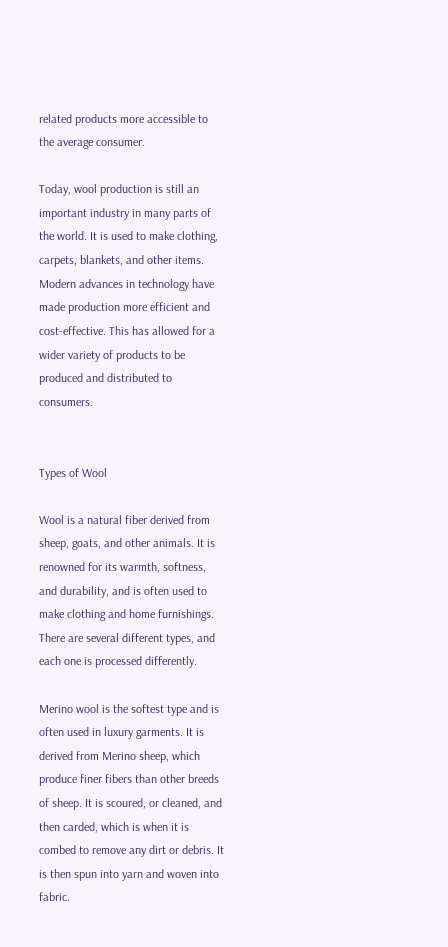related products more accessible to the average consumer.

Today, wool production is still an important industry in many parts of the world. It is used to make clothing, carpets, blankets, and other items. Modern advances in technology have made production more efficient and cost-effective. This has allowed for a wider variety of products to be produced and distributed to consumers.


Types of Wool

Wool is a natural fiber derived from sheep, goats, and other animals. It is renowned for its warmth, softness, and durability, and is often used to make clothing and home furnishings. There are several different types, and each one is processed differently.

Merino wool is the softest type and is often used in luxury garments. It is derived from Merino sheep, which produce finer fibers than other breeds of sheep. It is scoured, or cleaned, and then carded, which is when it is combed to remove any dirt or debris. It is then spun into yarn and woven into fabric.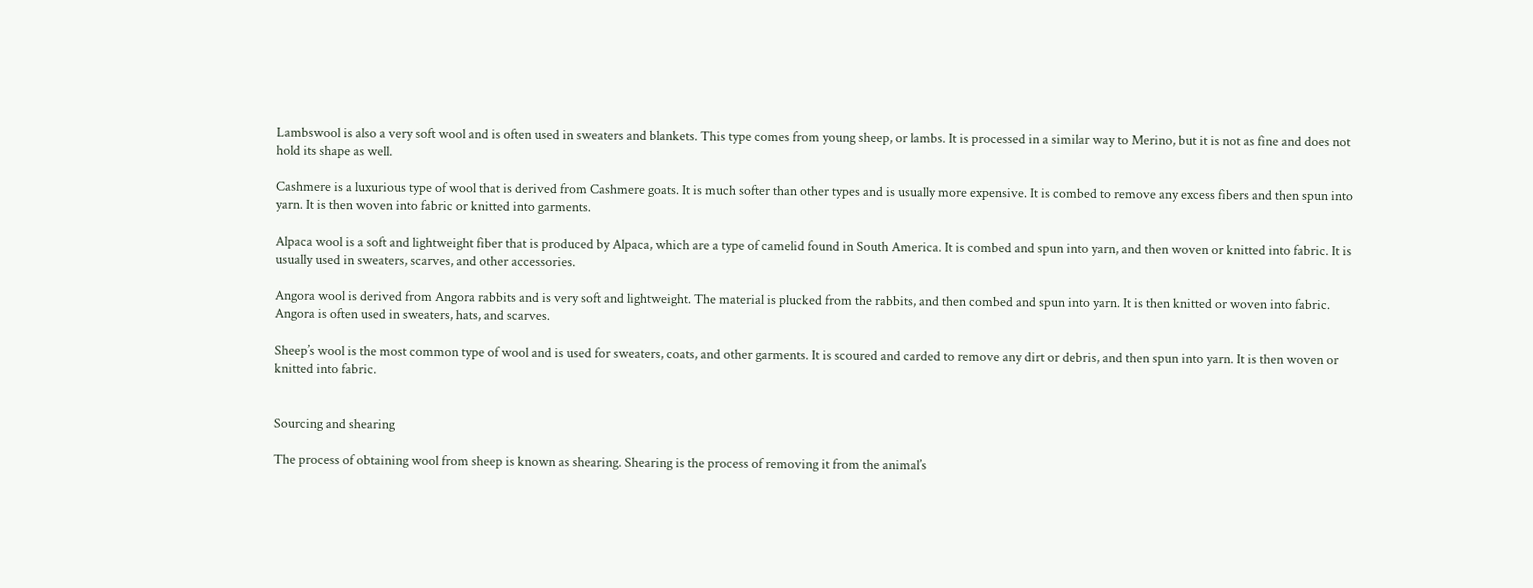Lambswool is also a very soft wool and is often used in sweaters and blankets. This type comes from young sheep, or lambs. It is processed in a similar way to Merino, but it is not as fine and does not hold its shape as well.

Cashmere is a luxurious type of wool that is derived from Cashmere goats. It is much softer than other types and is usually more expensive. It is combed to remove any excess fibers and then spun into yarn. It is then woven into fabric or knitted into garments.

Alpaca wool is a soft and lightweight fiber that is produced by Alpaca, which are a type of camelid found in South America. It is combed and spun into yarn, and then woven or knitted into fabric. It is usually used in sweaters, scarves, and other accessories.

Angora wool is derived from Angora rabbits and is very soft and lightweight. The material is plucked from the rabbits, and then combed and spun into yarn. It is then knitted or woven into fabric. Angora is often used in sweaters, hats, and scarves.

Sheep’s wool is the most common type of wool and is used for sweaters, coats, and other garments. It is scoured and carded to remove any dirt or debris, and then spun into yarn. It is then woven or knitted into fabric.


Sourcing and shearing

The process of obtaining wool from sheep is known as shearing. Shearing is the process of removing it from the animal’s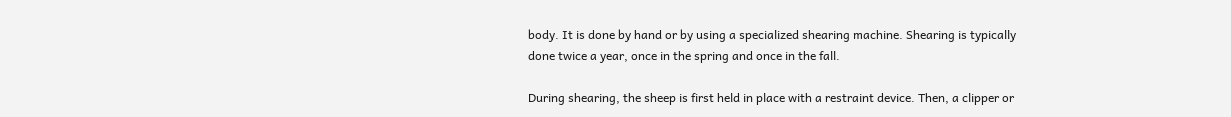body. It is done by hand or by using a specialized shearing machine. Shearing is typically done twice a year, once in the spring and once in the fall.

During shearing, the sheep is first held in place with a restraint device. Then, a clipper or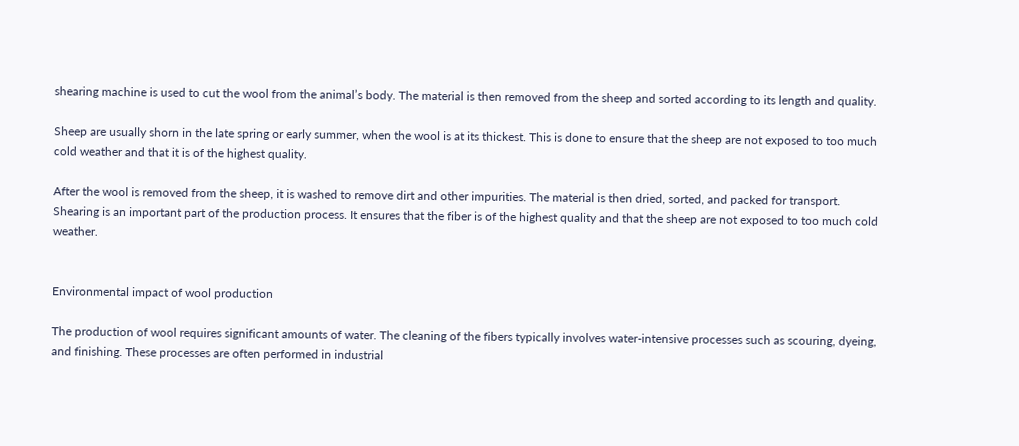shearing machine is used to cut the wool from the animal’s body. The material is then removed from the sheep and sorted according to its length and quality.

Sheep are usually shorn in the late spring or early summer, when the wool is at its thickest. This is done to ensure that the sheep are not exposed to too much cold weather and that it is of the highest quality.

After the wool is removed from the sheep, it is washed to remove dirt and other impurities. The material is then dried, sorted, and packed for transport. Shearing is an important part of the production process. It ensures that the fiber is of the highest quality and that the sheep are not exposed to too much cold weather.


Environmental impact of wool production

The production of wool requires significant amounts of water. The cleaning of the fibers typically involves water-intensive processes such as scouring, dyeing, and finishing. These processes are often performed in industrial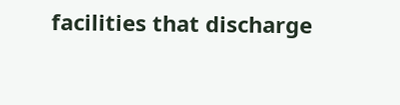facilities that discharge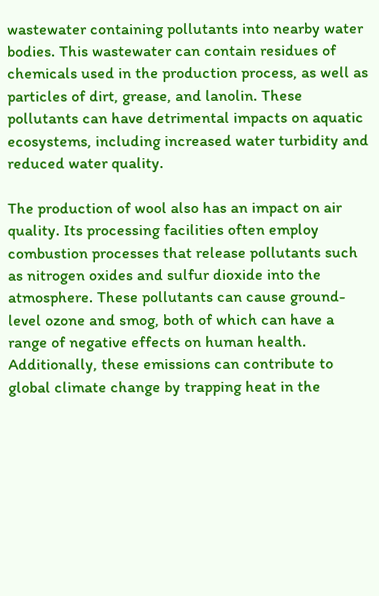wastewater containing pollutants into nearby water bodies. This wastewater can contain residues of chemicals used in the production process, as well as particles of dirt, grease, and lanolin. These pollutants can have detrimental impacts on aquatic ecosystems, including increased water turbidity and reduced water quality.

The production of wool also has an impact on air quality. Its processing facilities often employ combustion processes that release pollutants such as nitrogen oxides and sulfur dioxide into the atmosphere. These pollutants can cause ground-level ozone and smog, both of which can have a range of negative effects on human health. Additionally, these emissions can contribute to global climate change by trapping heat in the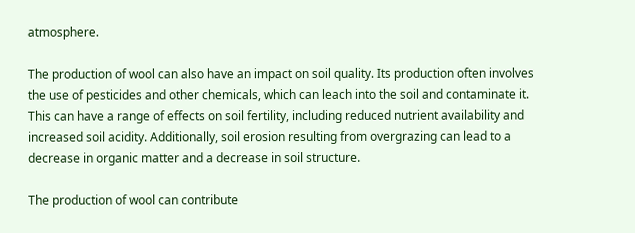atmosphere.

The production of wool can also have an impact on soil quality. Its production often involves the use of pesticides and other chemicals, which can leach into the soil and contaminate it. This can have a range of effects on soil fertility, including reduced nutrient availability and increased soil acidity. Additionally, soil erosion resulting from overgrazing can lead to a decrease in organic matter and a decrease in soil structure.

The production of wool can contribute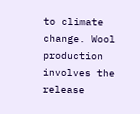to climate change. Wool production involves the release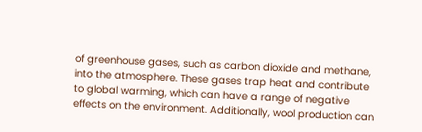of greenhouse gases, such as carbon dioxide and methane, into the atmosphere. These gases trap heat and contribute to global warming, which can have a range of negative effects on the environment. Additionally, wool production can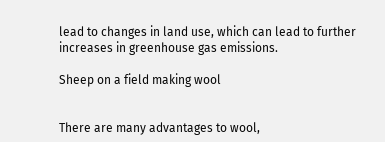lead to changes in land use, which can lead to further increases in greenhouse gas emissions.

Sheep on a field making wool


There are many advantages to wool,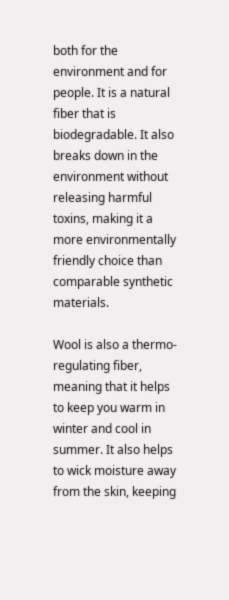both for the environment and for people. It is a natural fiber that is biodegradable. It also breaks down in the environment without releasing harmful toxins, making it a more environmentally friendly choice than comparable synthetic materials.

Wool is also a thermo-regulating fiber, meaning that it helps to keep you warm in winter and cool in summer. It also helps to wick moisture away from the skin, keeping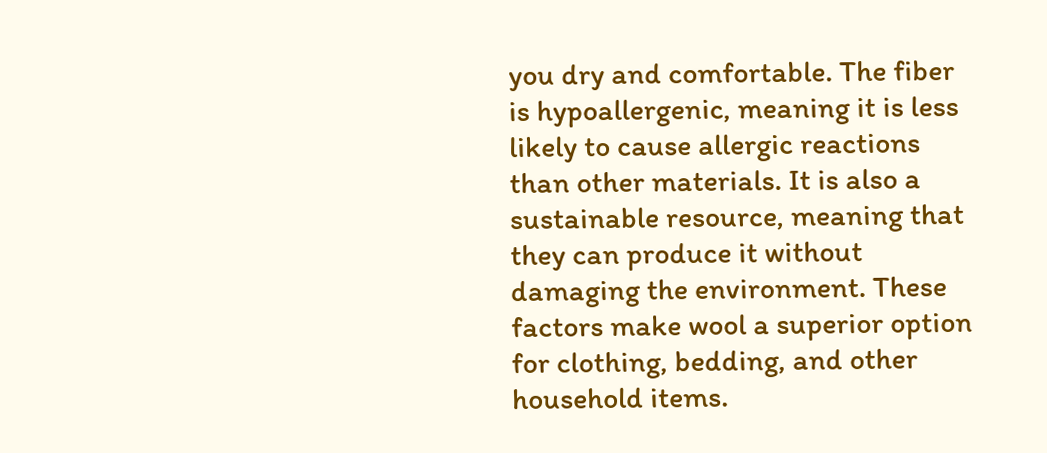you dry and comfortable. The fiber is hypoallergenic, meaning it is less likely to cause allergic reactions than other materials. It is also a sustainable resource, meaning that they can produce it without damaging the environment. These factors make wool a superior option for clothing, bedding, and other household items.